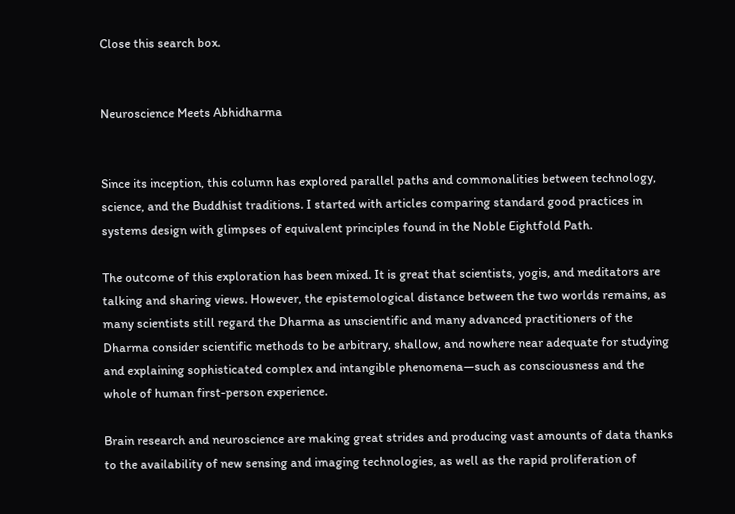Close this search box.


Neuroscience Meets Abhidharma


Since its inception, this column has explored parallel paths and commonalities between technology, science, and the Buddhist traditions. I started with articles comparing standard good practices in systems design with glimpses of equivalent principles found in the Noble Eightfold Path.

The outcome of this exploration has been mixed. It is great that scientists, yogis, and meditators are talking and sharing views. However, the epistemological distance between the two worlds remains, as many scientists still regard the Dharma as unscientific and many advanced practitioners of the Dharma consider scientific methods to be arbitrary, shallow, and nowhere near adequate for studying and explaining sophisticated complex and intangible phenomena—such as consciousness and the whole of human first-person experience.

Brain research and neuroscience are making great strides and producing vast amounts of data thanks to the availability of new sensing and imaging technologies, as well as the rapid proliferation of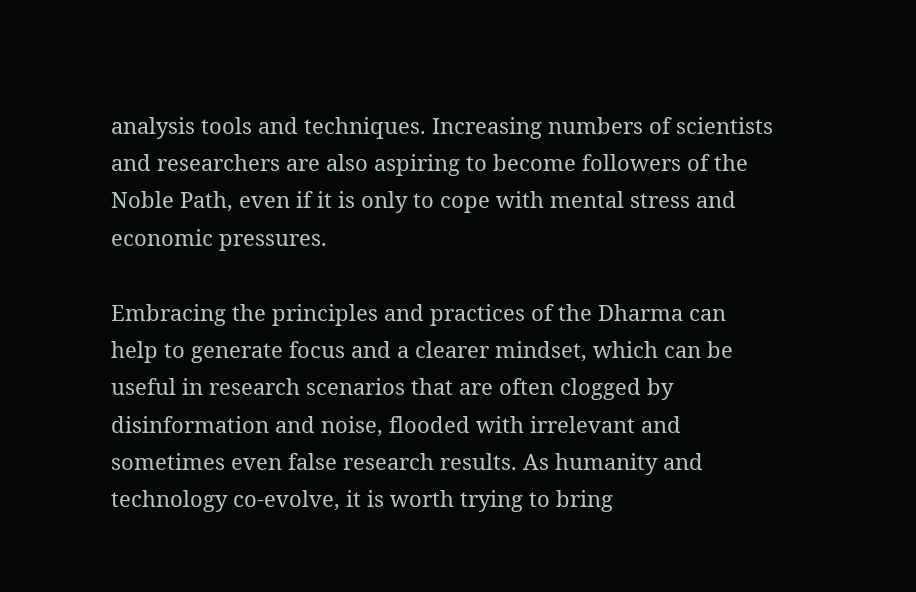analysis tools and techniques. Increasing numbers of scientists and researchers are also aspiring to become followers of the Noble Path, even if it is only to cope with mental stress and economic pressures.

Embracing the principles and practices of the Dharma can help to generate focus and a clearer mindset, which can be useful in research scenarios that are often clogged by disinformation and noise, flooded with irrelevant and sometimes even false research results. As humanity and technology co-evolve, it is worth trying to bring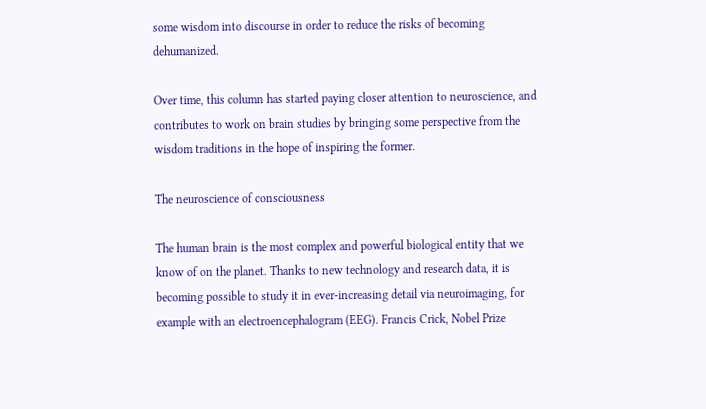some wisdom into discourse in order to reduce the risks of becoming dehumanized.

Over time, this column has started paying closer attention to neuroscience, and contributes to work on brain studies by bringing some perspective from the wisdom traditions in the hope of inspiring the former.

The neuroscience of consciousness

The human brain is the most complex and powerful biological entity that we know of on the planet. Thanks to new technology and research data, it is becoming possible to study it in ever-increasing detail via neuroimaging, for example with an electroencephalogram (EEG). Francis Crick, Nobel Prize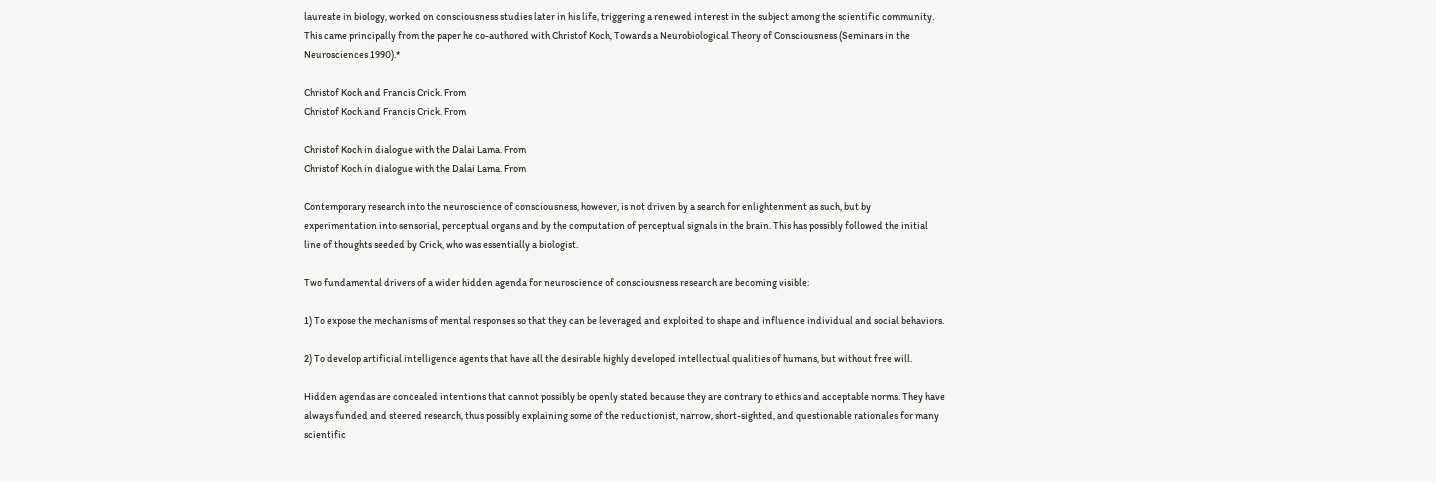laureate in biology, worked on consciousness studies later in his life, triggering a renewed interest in the subject among the scientific community. This came principally from the paper he co-authored with Christof Koch, Towards a Neurobiological Theory of Consciousness (Seminars in the Neurosciences 1990).*

Christof Koch and Francis Crick. From
Christof Koch and Francis Crick. From

Christof Koch in dialogue with the Dalai Lama. From
Christof Koch in dialogue with the Dalai Lama. From

Contemporary research into the neuroscience of consciousness, however, is not driven by a search for enlightenment as such, but by experimentation into sensorial, perceptual organs and by the computation of perceptual signals in the brain. This has possibly followed the initial line of thoughts seeded by Crick, who was essentially a biologist.

Two fundamental drivers of a wider hidden agenda for neuroscience of consciousness research are becoming visible:

1) To expose the mechanisms of mental responses so that they can be leveraged and exploited to shape and influence individual and social behaviors.

2) To develop artificial intelligence agents that have all the desirable highly developed intellectual qualities of humans, but without free will.

Hidden agendas are concealed intentions that cannot possibly be openly stated because they are contrary to ethics and acceptable norms. They have always funded and steered research, thus possibly explaining some of the reductionist, narrow, short-sighted, and questionable rationales for many scientific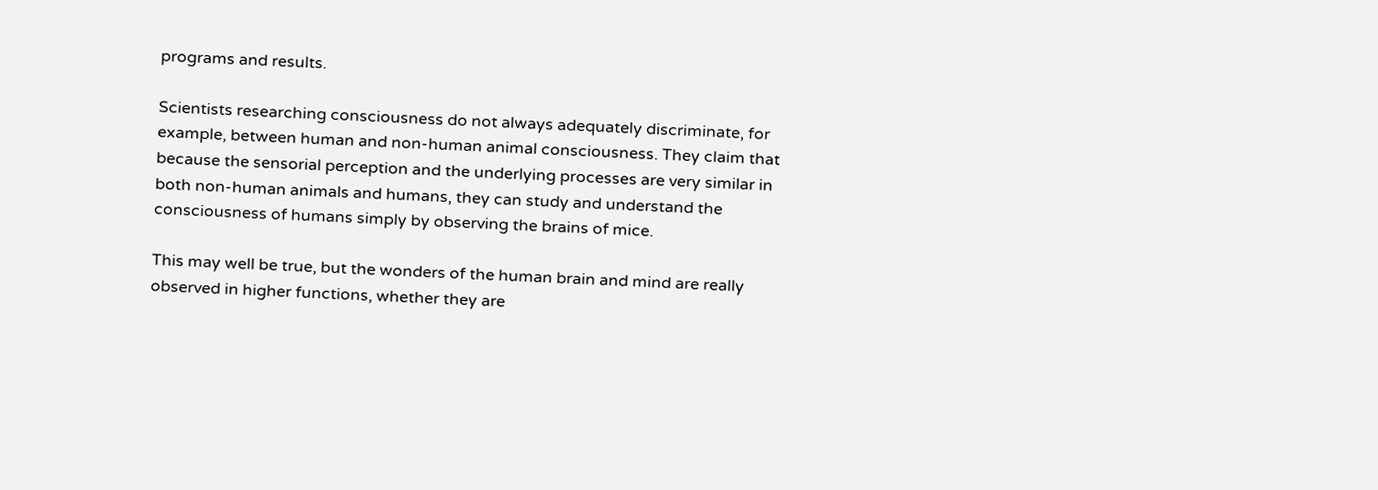programs and results.

Scientists researching consciousness do not always adequately discriminate, for example, between human and non-human animal consciousness. They claim that because the sensorial perception and the underlying processes are very similar in both non-human animals and humans, they can study and understand the consciousness of humans simply by observing the brains of mice.

This may well be true, but the wonders of the human brain and mind are really observed in higher functions, whether they are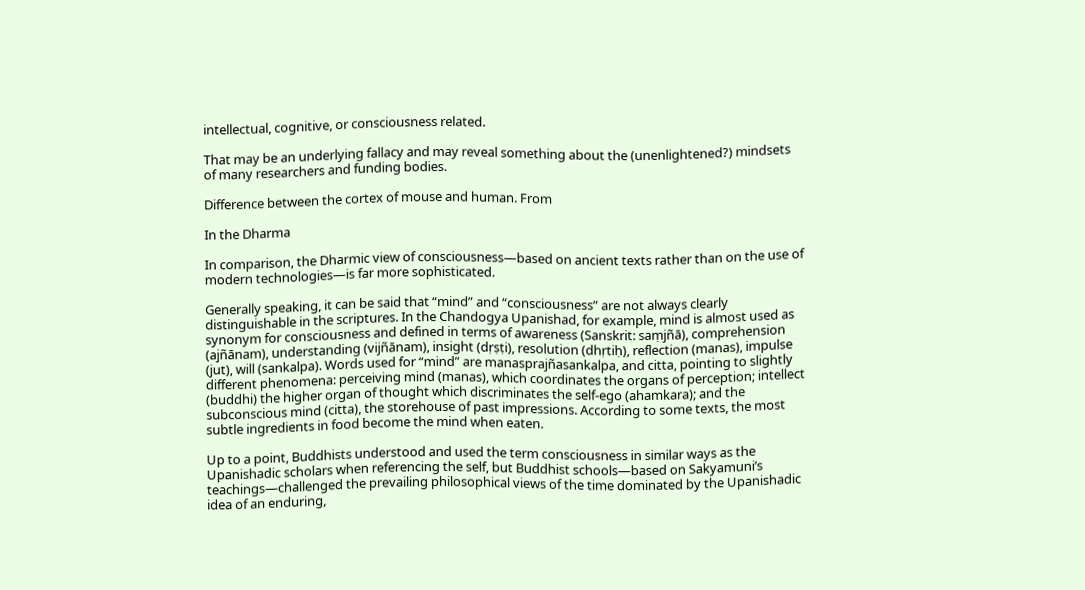intellectual, cognitive, or consciousness related.

That may be an underlying fallacy and may reveal something about the (unenlightened?) mindsets of many researchers and funding bodies.

Difference between the cortex of mouse and human. From

In the Dharma

In comparison, the Dharmic view of consciousness—based on ancient texts rather than on the use of modern technologies—is far more sophisticated.

Generally speaking, it can be said that “mind” and “consciousness” are not always clearly distinguishable in the scriptures. In the Chandogya Upanishad, for example, mind is almost used as synonym for consciousness and defined in terms of awareness (Sanskrit: saṃjñā), comprehension (ajñānam), understanding (vijñānam), insight (dṛṣṭi), resolution (dhṛtiḥ), reflection (manas), impulse (jut), will (sankalpa). Words used for “mind” are manasprajñasankalpa, and citta, pointing to slightly different phenomena: perceiving mind (manas), which coordinates the organs of perception; intellect (buddhi) the higher organ of thought which discriminates the self-ego (ahamkara); and the subconscious mind (citta), the storehouse of past impressions. According to some texts, the most subtle ingredients in food become the mind when eaten.

Up to a point, Buddhists understood and used the term consciousness in similar ways as the Upanishadic scholars when referencing the self, but Buddhist schools—based on Sakyamuni’s teachings—challenged the prevailing philosophical views of the time dominated by the Upanishadic idea of an enduring,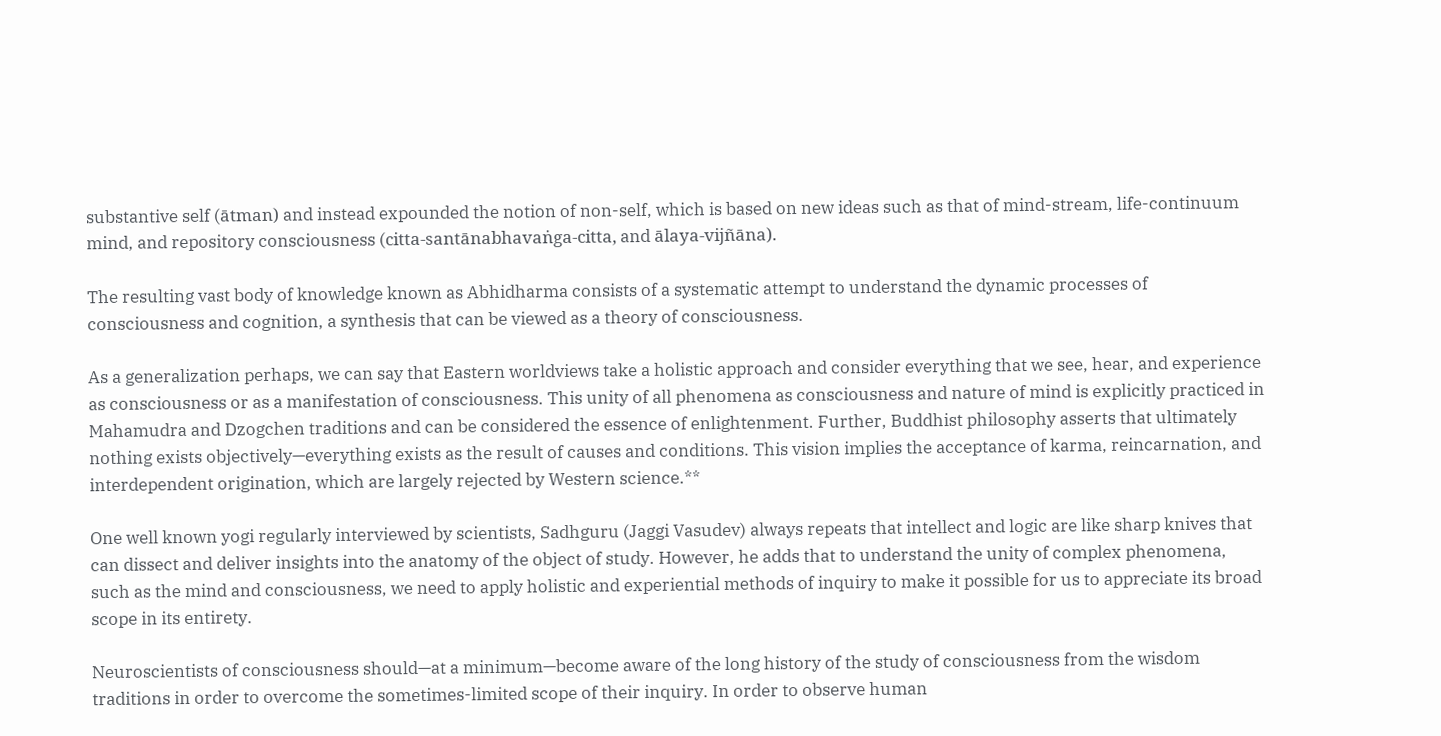substantive self (ātman) and instead expounded the notion of non-self, which is based on new ideas such as that of mind-stream, life-continuum mind, and repository consciousness (citta-santānabhavaṅga-citta, and ālaya-vijñāna).

The resulting vast body of knowledge known as Abhidharma consists of a systematic attempt to understand the dynamic processes of consciousness and cognition, a synthesis that can be viewed as a theory of consciousness.

As a generalization perhaps, we can say that Eastern worldviews take a holistic approach and consider everything that we see, hear, and experience as consciousness or as a manifestation of consciousness. This unity of all phenomena as consciousness and nature of mind is explicitly practiced in Mahamudra and Dzogchen traditions and can be considered the essence of enlightenment. Further, Buddhist philosophy asserts that ultimately nothing exists objectively—everything exists as the result of causes and conditions. This vision implies the acceptance of karma, reincarnation, and interdependent origination, which are largely rejected by Western science.**

One well known yogi regularly interviewed by scientists, Sadhguru (Jaggi Vasudev) always repeats that intellect and logic are like sharp knives that can dissect and deliver insights into the anatomy of the object of study. However, he adds that to understand the unity of complex phenomena, such as the mind and consciousness, we need to apply holistic and experiential methods of inquiry to make it possible for us to appreciate its broad scope in its entirety.

Neuroscientists of consciousness should—at a minimum—become aware of the long history of the study of consciousness from the wisdom traditions in order to overcome the sometimes-limited scope of their inquiry. In order to observe human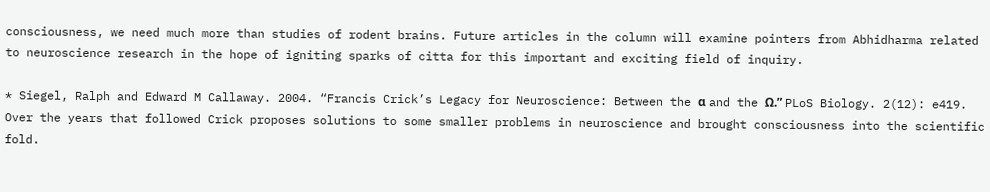consciousness, we need much more than studies of rodent brains. Future articles in the column will examine pointers from Abhidharma related to neuroscience research in the hope of igniting sparks of citta for this important and exciting field of inquiry.

* Siegel, Ralph and Edward M Callaway. 2004. “Francis Crick’s Legacy for Neuroscience: Between the α and the Ω.” PLoS Biology. 2(12): e419. Over the years that followed Crick proposes solutions to some smaller problems in neuroscience and brought consciousness into the scientific fold.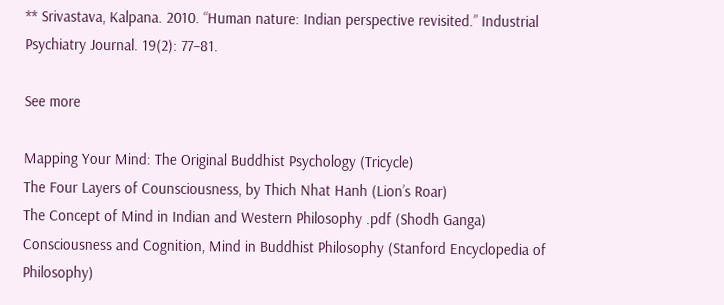** Srivastava, Kalpana. 2010. “Human nature: Indian perspective revisited.” Industrial Psychiatry Journal. 19(2): 77–81.

See more

Mapping Your Mind: The Original Buddhist Psychology (Tricycle)
The Four Layers of Counsciousness, by Thich Nhat Hanh (Lion’s Roar)
The Concept of Mind in Indian and Western Philosophy .pdf (Shodh Ganga)
Consciousness and Cognition, Mind in Buddhist Philosophy (Stanford Encyclopedia of Philosophy)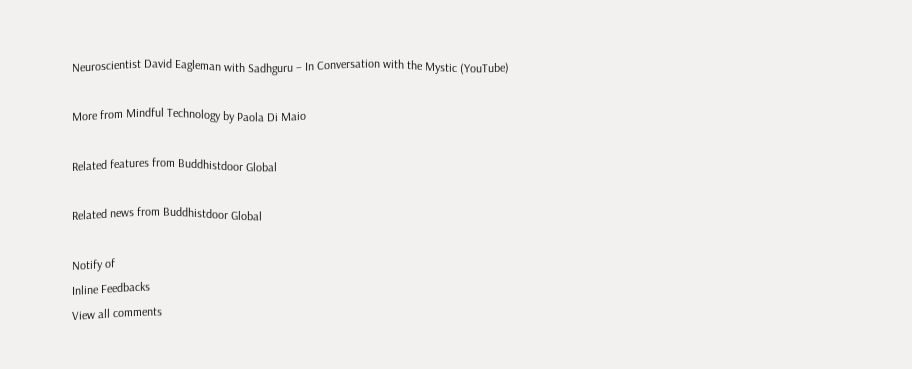Neuroscientist David Eagleman with Sadhguru – In Conversation with the Mystic (YouTube)

More from Mindful Technology by Paola Di Maio

Related features from Buddhistdoor Global

Related news from Buddhistdoor Global

Notify of
Inline Feedbacks
View all comments